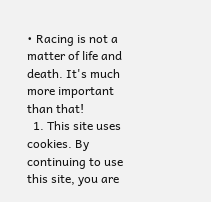• Racing is not a matter of life and death. It's much more important than that!
  1. This site uses cookies. By continuing to use this site, you are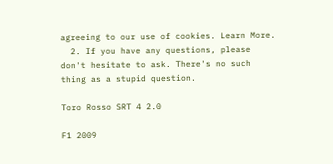agreeing to our use of cookies. Learn More.
  2. If you have any questions, please don't hesitate to ask. There's no such thing as a stupid question.

Toro Rosso SRT 4 2.0

F1 2009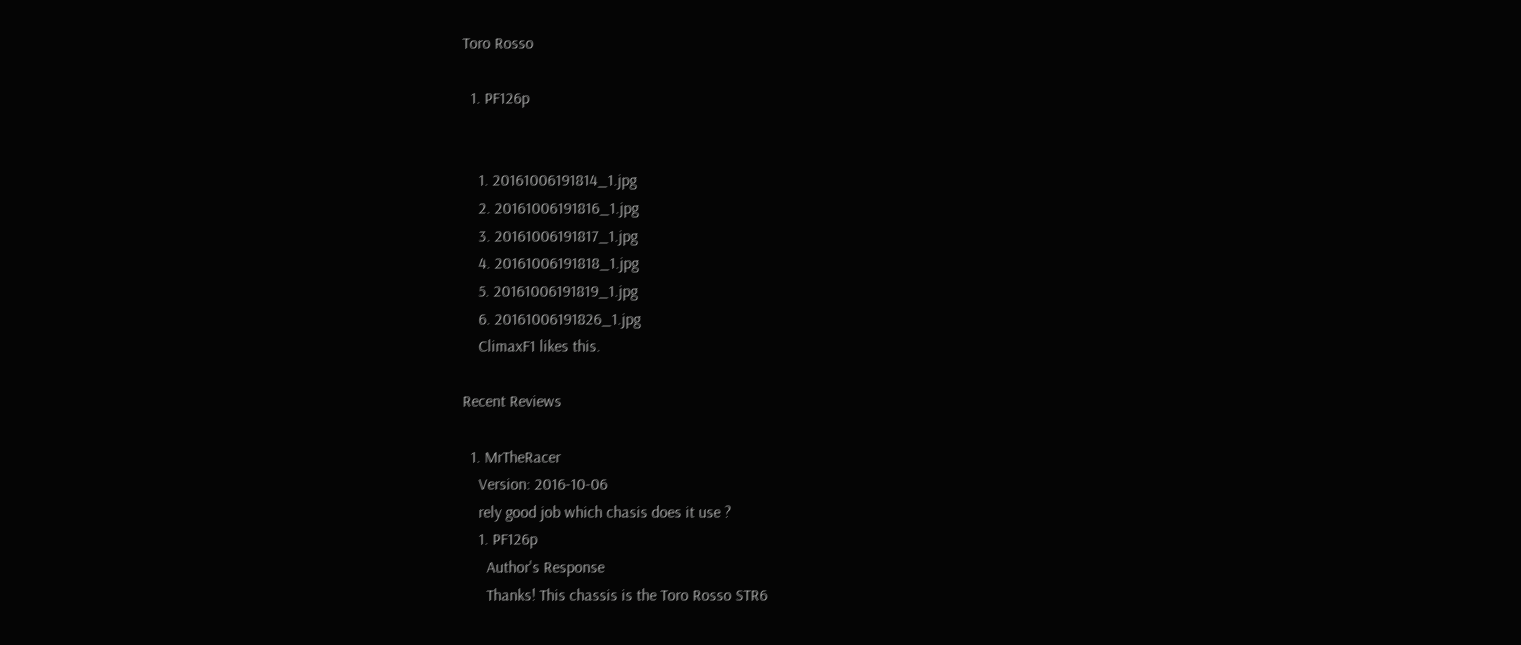Toro Rosso

  1. PF126p


    1. 20161006191814_1.jpg
    2. 20161006191816_1.jpg
    3. 20161006191817_1.jpg
    4. 20161006191818_1.jpg
    5. 20161006191819_1.jpg
    6. 20161006191826_1.jpg
    ClimaxF1 likes this.

Recent Reviews

  1. MrTheRacer
    Version: 2016-10-06
    rely good job which chasis does it use ?
    1. PF126p
      Author's Response
      Thanks! This chassis is the Toro Rosso STR6